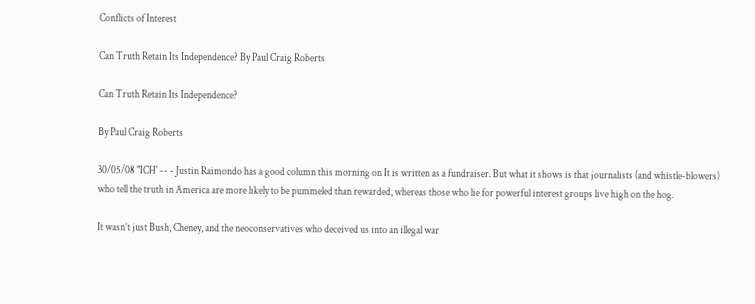Conflicts of Interest

Can Truth Retain Its Independence? By Paul Craig Roberts

Can Truth Retain Its Independence?

By Paul Craig Roberts

30/05/08 "ICH' -- - Justin Raimondo has a good column this morning on It is written as a fundraiser. But what it shows is that journalists (and whistle-blowers) who tell the truth in America are more likely to be pummeled than rewarded, whereas those who lie for powerful interest groups live high on the hog.

It wasn’t just Bush, Cheney, and the neoconservatives who deceived us into an illegal war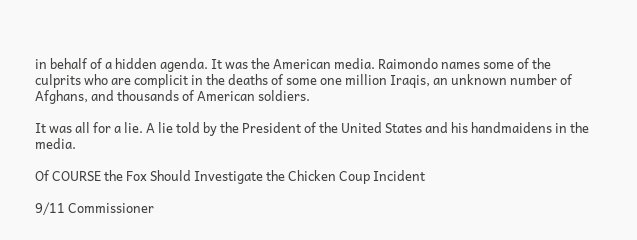in behalf of a hidden agenda. It was the American media. Raimondo names some of the culprits who are complicit in the deaths of some one million Iraqis, an unknown number of Afghans, and thousands of American soldiers.

It was all for a lie. A lie told by the President of the United States and his handmaidens in the media.

Of COURSE the Fox Should Investigate the Chicken Coup Incident

9/11 Commissioner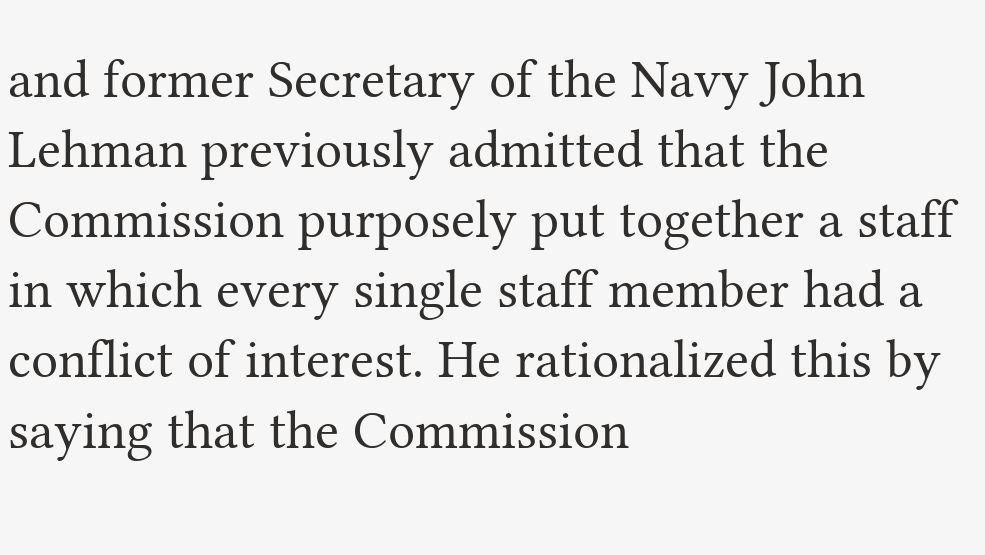and former Secretary of the Navy John Lehman previously admitted that the Commission purposely put together a staff in which every single staff member had a conflict of interest. He rationalized this by saying that the Commission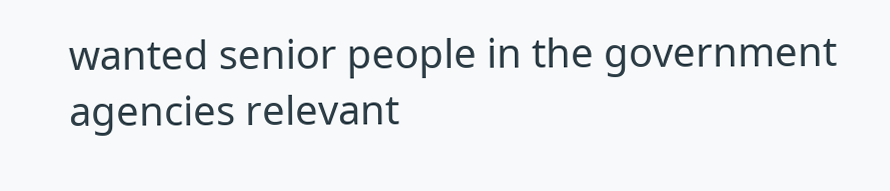wanted senior people in the government agencies relevant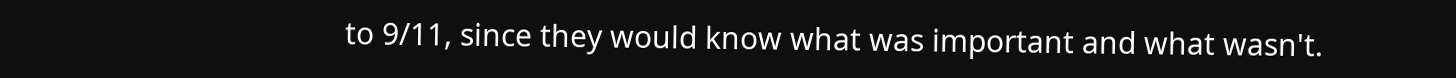to 9/11, since they would know what was important and what wasn't.